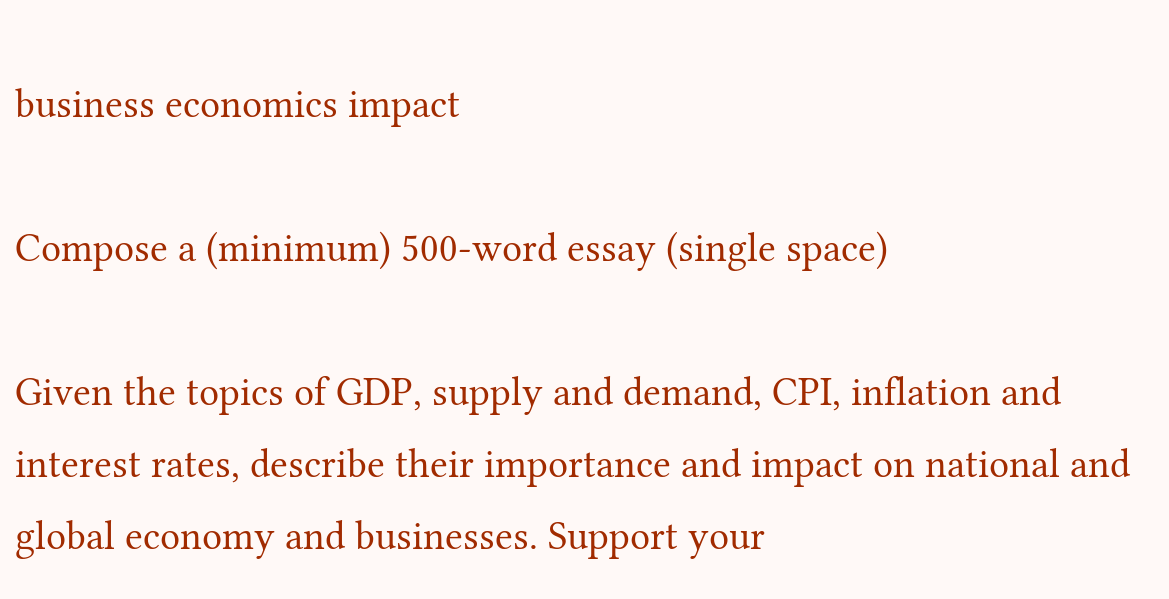business economics impact

Compose a (minimum) 500-word essay (single space)

Given the topics of GDP, supply and demand, CPI, inflation and interest rates, describe their importance and impact on national and global economy and businesses. Support your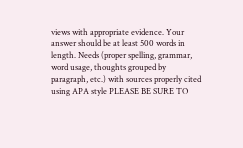views with appropriate evidence. Your answer should be at least 500 words in length. Needs (proper spelling, grammar, word usage, thoughts grouped by paragraph, etc.) with sources properly cited using APA style PLEASE BE SURE TO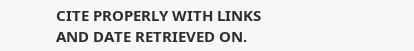CITE PROPERLY WITH LINKS AND DATE RETRIEVED ON.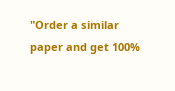"Order a similar paper and get 100%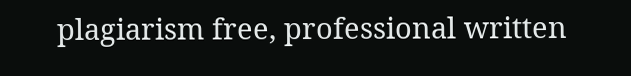plagiarism free, professional written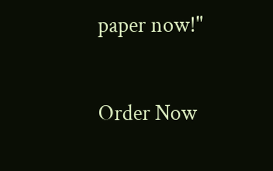paper now!"

Order Now